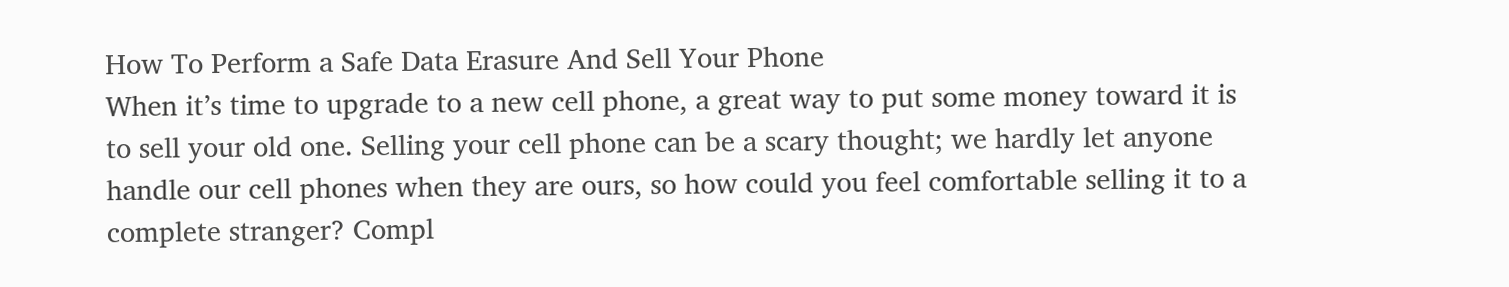How To Perform a Safe Data Erasure And Sell Your Phone
When it’s time to upgrade to a new cell phone, a great way to put some money toward it is to sell your old one. Selling your cell phone can be a scary thought; we hardly let anyone handle our cell phones when they are ours, so how could you feel comfortable selling it to a complete stranger? Compl